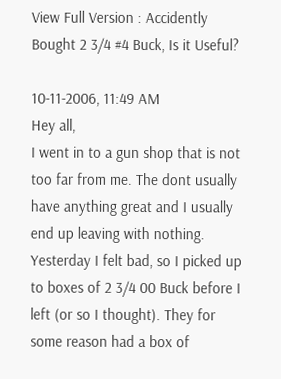View Full Version : Accidently Bought 2 3/4 #4 Buck, Is it Useful?

10-11-2006, 11:49 AM
Hey all,
I went in to a gun shop that is not too far from me. The dont usually have anything great and I usually end up leaving with nothing. Yesterday I felt bad, so I picked up to boxes of 2 3/4 00 Buck before I left (or so I thought). They for some reason had a box of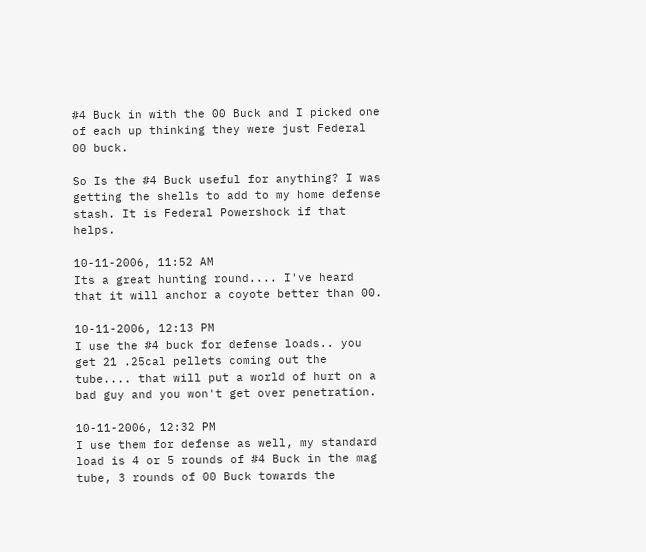#4 Buck in with the 00 Buck and I picked one of each up thinking they were just Federal 00 buck.

So Is the #4 Buck useful for anything? I was getting the shells to add to my home defense stash. It is Federal Powershock if that helps.

10-11-2006, 11:52 AM
Its a great hunting round.... I've heard that it will anchor a coyote better than 00.

10-11-2006, 12:13 PM
I use the #4 buck for defense loads.. you get 21 .25cal pellets coming out the tube.... that will put a world of hurt on a bad guy and you won't get over penetration.

10-11-2006, 12:32 PM
I use them for defense as well, my standard load is 4 or 5 rounds of #4 Buck in the mag tube, 3 rounds of 00 Buck towards the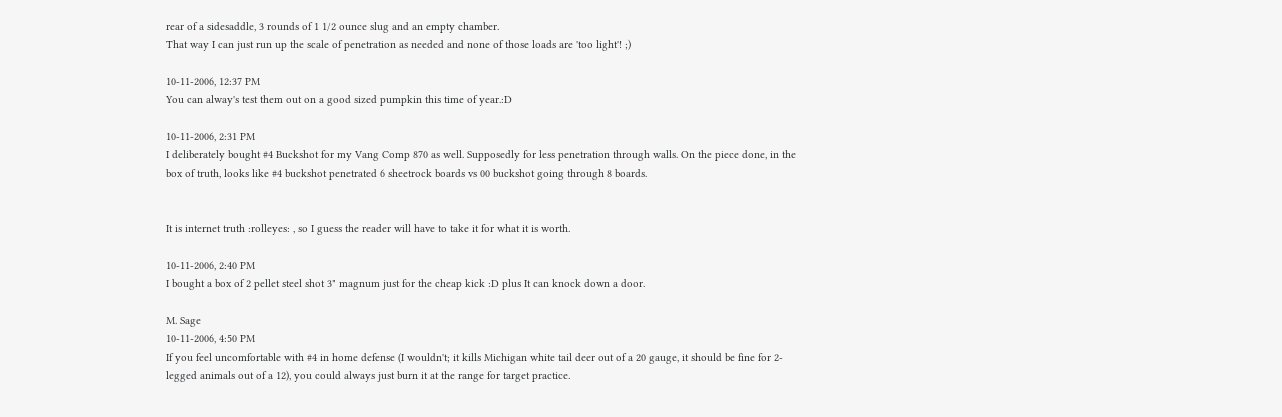rear of a sidesaddle, 3 rounds of 1 1/2 ounce slug and an empty chamber.
That way I can just run up the scale of penetration as needed and none of those loads are 'too light'! ;)

10-11-2006, 12:37 PM
You can alway's test them out on a good sized pumpkin this time of year.:D

10-11-2006, 2:31 PM
I deliberately bought #4 Buckshot for my Vang Comp 870 as well. Supposedly for less penetration through walls. On the piece done, in the box of truth, looks like #4 buckshot penetrated 6 sheetrock boards vs 00 buckshot going through 8 boards.


It is internet truth :rolleyes: , so I guess the reader will have to take it for what it is worth.

10-11-2006, 2:40 PM
I bought a box of 2 pellet steel shot 3" magnum just for the cheap kick :D plus It can knock down a door.

M. Sage
10-11-2006, 4:50 PM
If you feel uncomfortable with #4 in home defense (I wouldn't; it kills Michigan white tail deer out of a 20 gauge, it should be fine for 2-legged animals out of a 12), you could always just burn it at the range for target practice.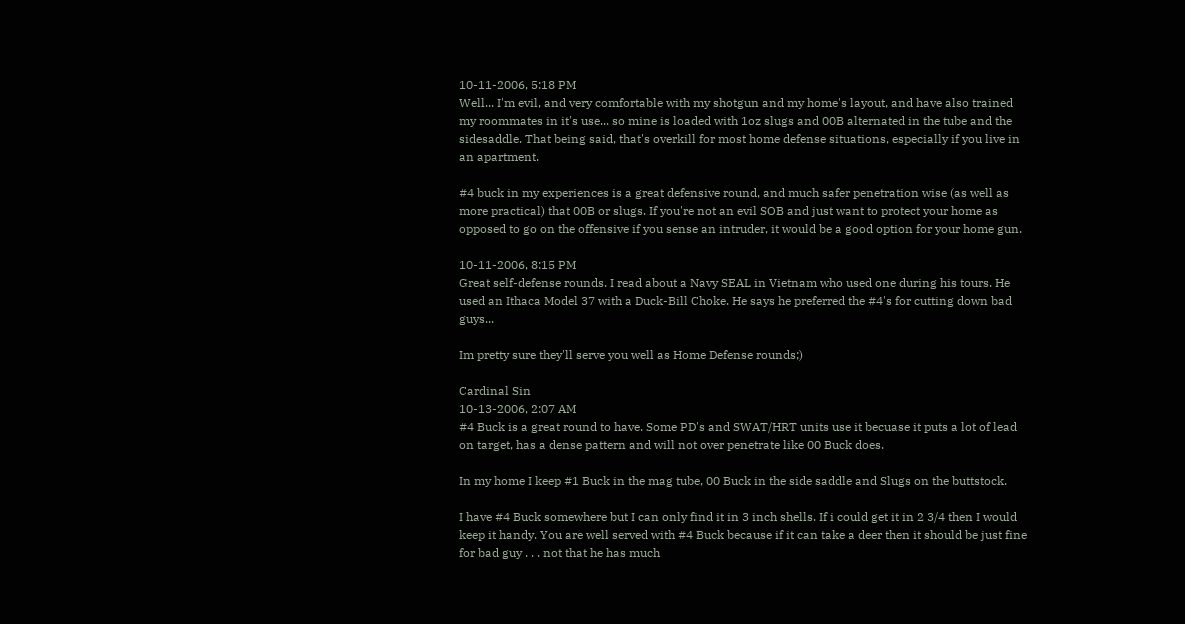10-11-2006, 5:18 PM
Well... I'm evil, and very comfortable with my shotgun and my home's layout, and have also trained my roommates in it's use... so mine is loaded with 1oz slugs and 00B alternated in the tube and the sidesaddle. That being said, that's overkill for most home defense situations, especially if you live in an apartment.

#4 buck in my experiences is a great defensive round, and much safer penetration wise (as well as more practical) that 00B or slugs. If you're not an evil SOB and just want to protect your home as opposed to go on the offensive if you sense an intruder, it would be a good option for your home gun.

10-11-2006, 8:15 PM
Great self-defense rounds. I read about a Navy SEAL in Vietnam who used one during his tours. He used an Ithaca Model 37 with a Duck-Bill Choke. He says he preferred the #4's for cutting down bad guys...

Im pretty sure they'll serve you well as Home Defense rounds;)

Cardinal Sin
10-13-2006, 2:07 AM
#4 Buck is a great round to have. Some PD's and SWAT/HRT units use it becuase it puts a lot of lead on target, has a dense pattern and will not over penetrate like 00 Buck does.

In my home I keep #1 Buck in the mag tube, 00 Buck in the side saddle and Slugs on the buttstock.

I have #4 Buck somewhere but I can only find it in 3 inch shells. If i could get it in 2 3/4 then I would keep it handy. You are well served with #4 Buck because if it can take a deer then it should be just fine for bad guy . . . not that he has much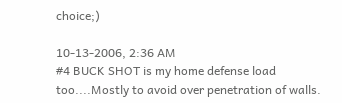choice;)

10-13-2006, 2:36 AM
#4 BUCK SHOT is my home defense load too....Mostly to avoid over penetration of walls.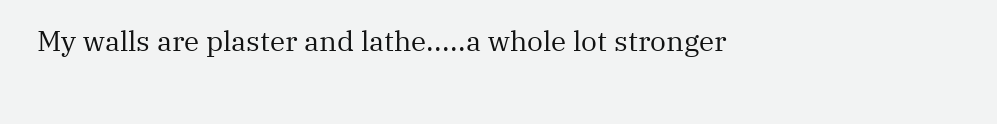My walls are plaster and lathe.....a whole lot stronger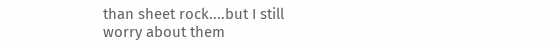than sheet rock....but I still worry about them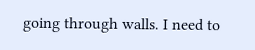going through walls. I need to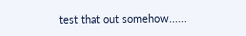test that out somehow......